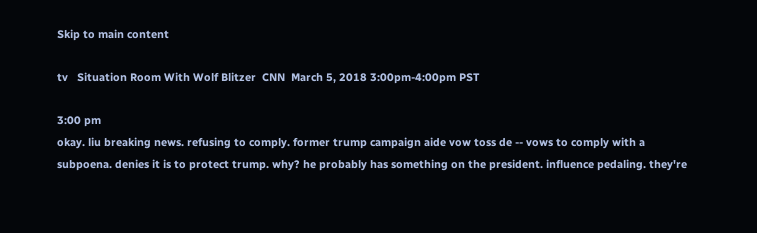Skip to main content

tv   Situation Room With Wolf Blitzer  CNN  March 5, 2018 3:00pm-4:00pm PST

3:00 pm
okay. liu breaking news. refusing to comply. former trump campaign aide vow toss de -- vows to comply with a subpoena. denies it is to protect trump. why? he probably has something on the president. influence pedaling. they're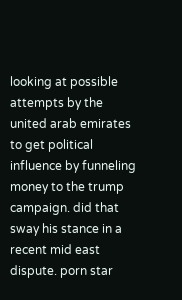looking at possible attempts by the united arab emirates to get political influence by funneling money to the trump campaign. did that sway his stance in a recent mid east dispute. porn star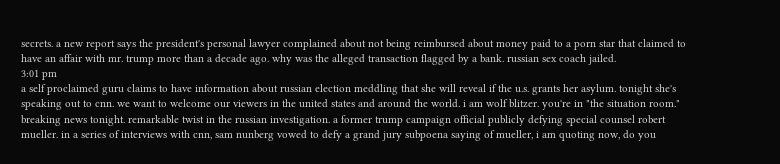secrets. a new report says the president's personal lawyer complained about not being reimbursed about money paid to a porn star that claimed to have an affair with mr. trump more than a decade ago. why was the alleged transaction flagged by a bank. russian sex coach jailed.
3:01 pm
a self proclaimed guru claims to have information about russian election meddling that she will reveal if the u.s. grants her asylum. tonight she's speaking out to cnn. we want to welcome our viewers in the united states and around the world. i am wolf blitzer. you're in "the situation room." breaking news tonight. remarkable twist in the russian investigation. a former trump campaign official publicly defying special counsel robert mueller. in a series of interviews with cnn, sam nunberg vowed to defy a grand jury subpoena saying of mueller, i am quoting now, do you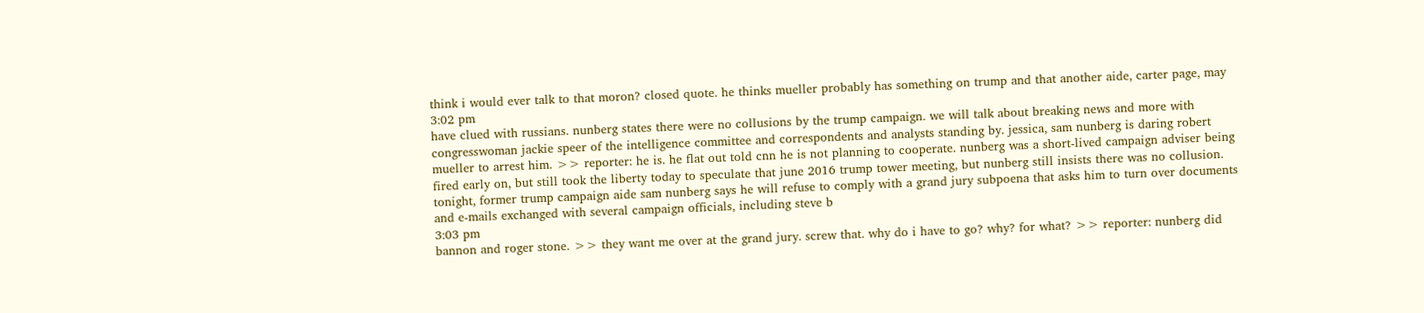think i would ever talk to that moron? closed quote. he thinks mueller probably has something on trump and that another aide, carter page, may
3:02 pm
have clued with russians. nunberg states there were no collusions by the trump campaign. we will talk about breaking news and more with congresswoman jackie speer of the intelligence committee and correspondents and analysts standing by. jessica, sam nunberg is daring robert mueller to arrest him. >> reporter: he is. he flat out told cnn he is not planning to cooperate. nunberg was a short-lived campaign adviser being fired early on, but still took the liberty today to speculate that june 2016 trump tower meeting, but nunberg still insists there was no collusion. tonight, former trump campaign aide sam nunberg says he will refuse to comply with a grand jury subpoena that asks him to turn over documents and e-mails exchanged with several campaign officials, including steve b
3:03 pm
bannon and roger stone. >> they want me over at the grand jury. screw that. why do i have to go? why? for what? >> reporter: nunberg did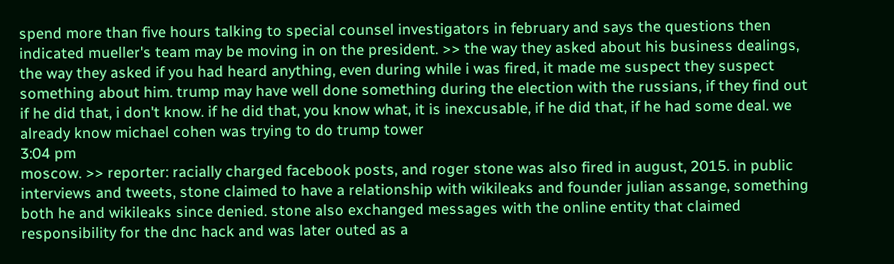spend more than five hours talking to special counsel investigators in february and says the questions then indicated mueller's team may be moving in on the president. >> the way they asked about his business dealings, the way they asked if you had heard anything, even during while i was fired, it made me suspect they suspect something about him. trump may have well done something during the election with the russians, if they find out if he did that, i don't know. if he did that, you know what, it is inexcusable, if he did that, if he had some deal. we already know michael cohen was trying to do trump tower
3:04 pm
moscow. >> reporter: racially charged facebook posts, and roger stone was also fired in august, 2015. in public interviews and tweets, stone claimed to have a relationship with wikileaks and founder julian assange, something both he and wikileaks since denied. stone also exchanged messages with the online entity that claimed responsibility for the dnc hack and was later outed as a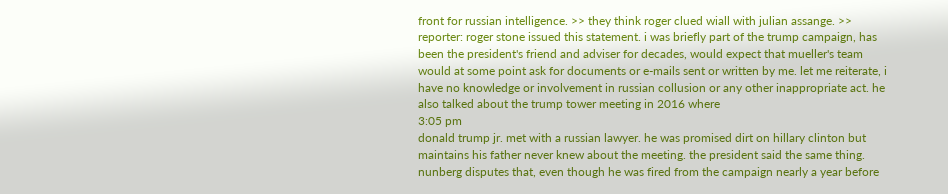front for russian intelligence. >> they think roger clued wiall with julian assange. >> reporter: roger stone issued this statement. i was briefly part of the trump campaign, has been the president's friend and adviser for decades, would expect that mueller's team would at some point ask for documents or e-mails sent or written by me. let me reiterate, i have no knowledge or involvement in russian collusion or any other inappropriate act. he also talked about the trump tower meeting in 2016 where
3:05 pm
donald trump jr. met with a russian lawyer. he was promised dirt on hillary clinton but maintains his father never knew about the meeting. the president said the same thing. nunberg disputes that, even though he was fired from the campaign nearly a year before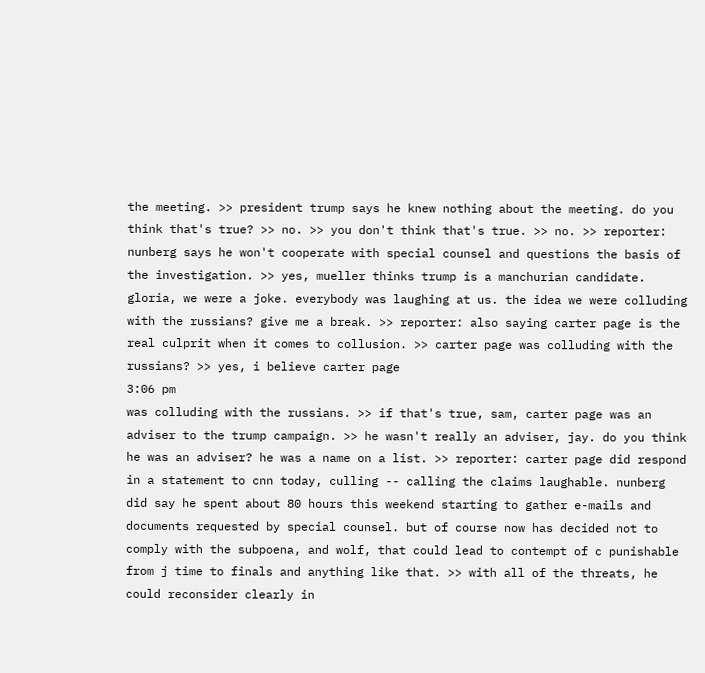the meeting. >> president trump says he knew nothing about the meeting. do you think that's true? >> no. >> you don't think that's true. >> no. >> reporter: nunberg says he won't cooperate with special counsel and questions the basis of the investigation. >> yes, mueller thinks trump is a manchurian candidate. gloria, we were a joke. everybody was laughing at us. the idea we were colluding with the russians? give me a break. >> reporter: also saying carter page is the real culprit when it comes to collusion. >> carter page was colluding with the russians? >> yes, i believe carter page
3:06 pm
was colluding with the russians. >> if that's true, sam, carter page was an adviser to the trump campaign. >> he wasn't really an adviser, jay. do you think he was an adviser? he was a name on a list. >> reporter: carter page did respond in a statement to cnn today, culling -- calling the claims laughable. nunberg did say he spent about 80 hours this weekend starting to gather e-mails and documents requested by special counsel. but of course now has decided not to comply with the subpoena, and wolf, that could lead to contempt of c punishable from j time to finals and anything like that. >> with all of the threats, he could reconsider clearly in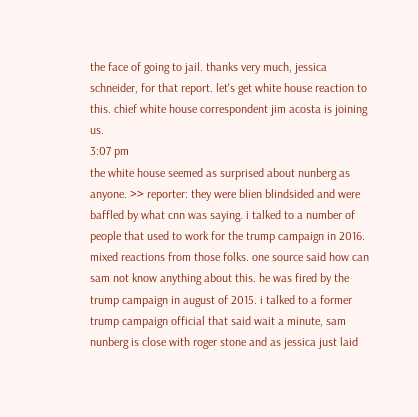the face of going to jail. thanks very much, jessica schneider, for that report. let's get white house reaction to this. chief white house correspondent jim acosta is joining us.
3:07 pm
the white house seemed as surprised about nunberg as anyone. >> reporter: they were blien blindsided and were baffled by what cnn was saying. i talked to a number of people that used to work for the trump campaign in 2016. mixed reactions from those folks. one source said how can sam not know anything about this. he was fired by the trump campaign in august of 2015. i talked to a former trump campaign official that said wait a minute, sam nunberg is close with roger stone and as jessica just laid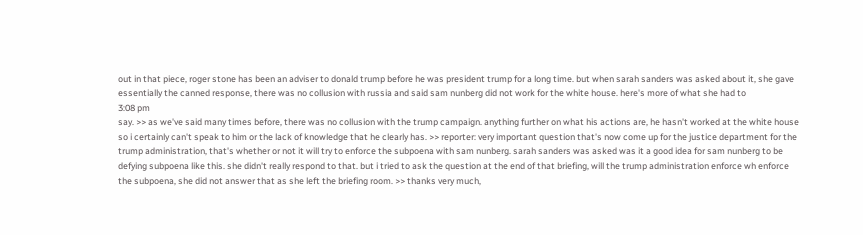out in that piece, roger stone has been an adviser to donald trump before he was president trump for a long time. but when sarah sanders was asked about it, she gave essentially the canned response, there was no collusion with russia and said sam nunberg did not work for the white house. here's more of what she had to
3:08 pm
say. >> as we've said many times before, there was no collusion with the trump campaign. anything further on what his actions are, he hasn't worked at the white house so i certainly can't speak to him or the lack of knowledge that he clearly has. >> reporter: very important question that's now come up for the justice department for the trump administration, that's whether or not it will try to enforce the subpoena with sam nunberg. sarah sanders was asked was it a good idea for sam nunberg to be defying subpoena like this. she didn't really respond to that. but i tried to ask the question at the end of that briefing, will the trump administration enforce wh enforce the subpoena, she did not answer that as she left the briefing room. >> thanks very much,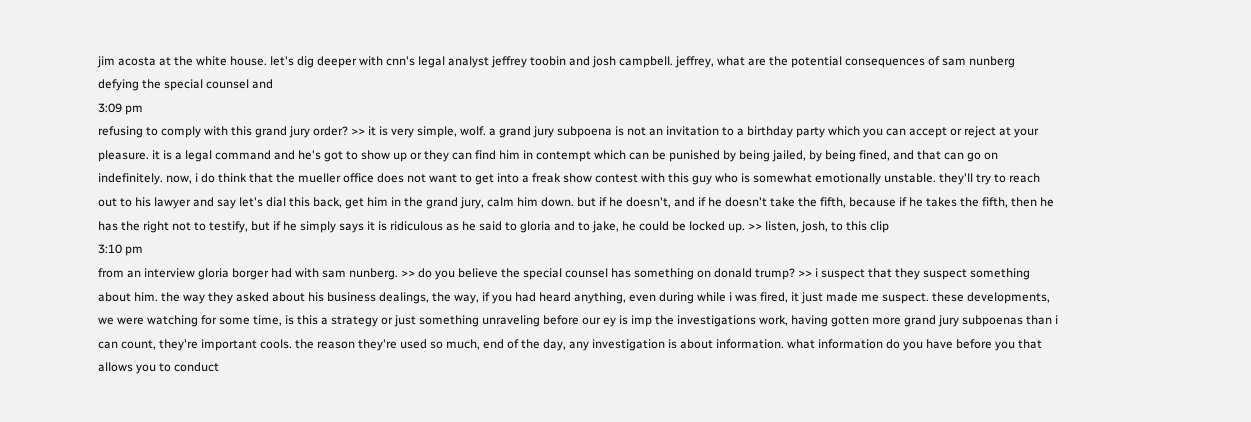jim acosta at the white house. let's dig deeper with cnn's legal analyst jeffrey toobin and josh campbell. jeffrey, what are the potential consequences of sam nunberg defying the special counsel and
3:09 pm
refusing to comply with this grand jury order? >> it is very simple, wolf. a grand jury subpoena is not an invitation to a birthday party which you can accept or reject at your pleasure. it is a legal command and he's got to show up or they can find him in contempt which can be punished by being jailed, by being fined, and that can go on indefinitely. now, i do think that the mueller office does not want to get into a freak show contest with this guy who is somewhat emotionally unstable. they'll try to reach out to his lawyer and say let's dial this back, get him in the grand jury, calm him down. but if he doesn't, and if he doesn't take the fifth, because if he takes the fifth, then he has the right not to testify, but if he simply says it is ridiculous as he said to gloria and to jake, he could be locked up. >> listen, josh, to this clip
3:10 pm
from an interview gloria borger had with sam nunberg. >> do you believe the special counsel has something on donald trump? >> i suspect that they suspect something about him. the way they asked about his business dealings, the way, if you had heard anything, even during while i was fired, it just made me suspect. these developments, we were watching for some time, is this a strategy or just something unraveling before our ey is imp the investigations work, having gotten more grand jury subpoenas than i can count, they're important cools. the reason they're used so much, end of the day, any investigation is about information. what information do you have before you that allows you to conduct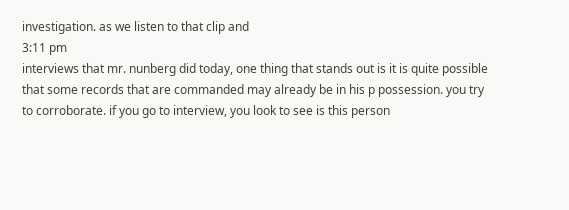investigation. as we listen to that clip and
3:11 pm
interviews that mr. nunberg did today, one thing that stands out is it is quite possible that some records that are commanded may already be in his p possession. you try to corroborate. if you go to interview, you look to see is this person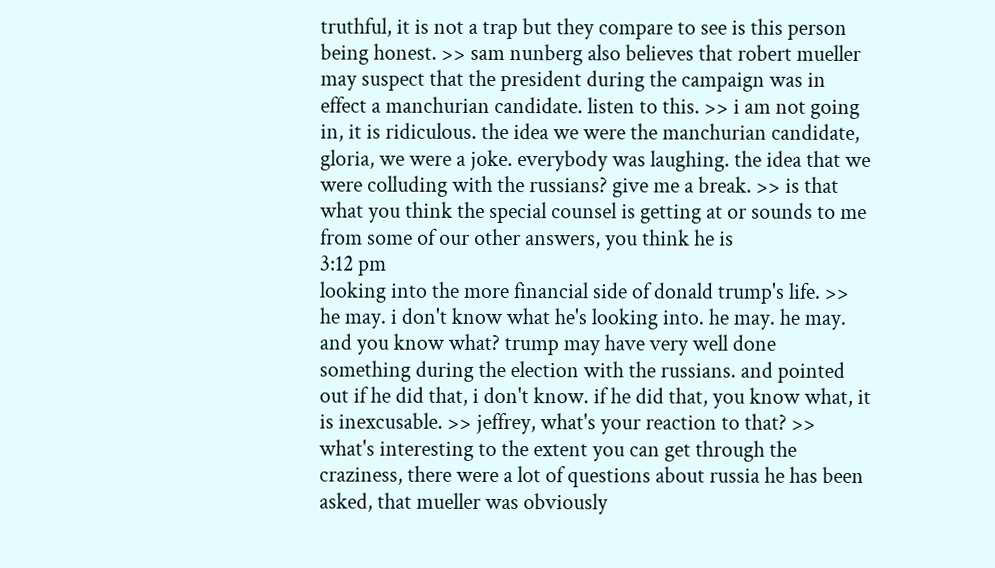truthful, it is not a trap but they compare to see is this person being honest. >> sam nunberg also believes that robert mueller may suspect that the president during the campaign was in effect a manchurian candidate. listen to this. >> i am not going in, it is ridiculous. the idea we were the manchurian candidate, gloria, we were a joke. everybody was laughing. the idea that we were colluding with the russians? give me a break. >> is that what you think the special counsel is getting at or sounds to me from some of our other answers, you think he is
3:12 pm
looking into the more financial side of donald trump's life. >> he may. i don't know what he's looking into. he may. he may. and you know what? trump may have very well done something during the election with the russians. and pointed out if he did that, i don't know. if he did that, you know what, it is inexcusable. >> jeffrey, what's your reaction to that? >> what's interesting to the extent you can get through the craziness, there were a lot of questions about russia he has been asked, that mueller was obviously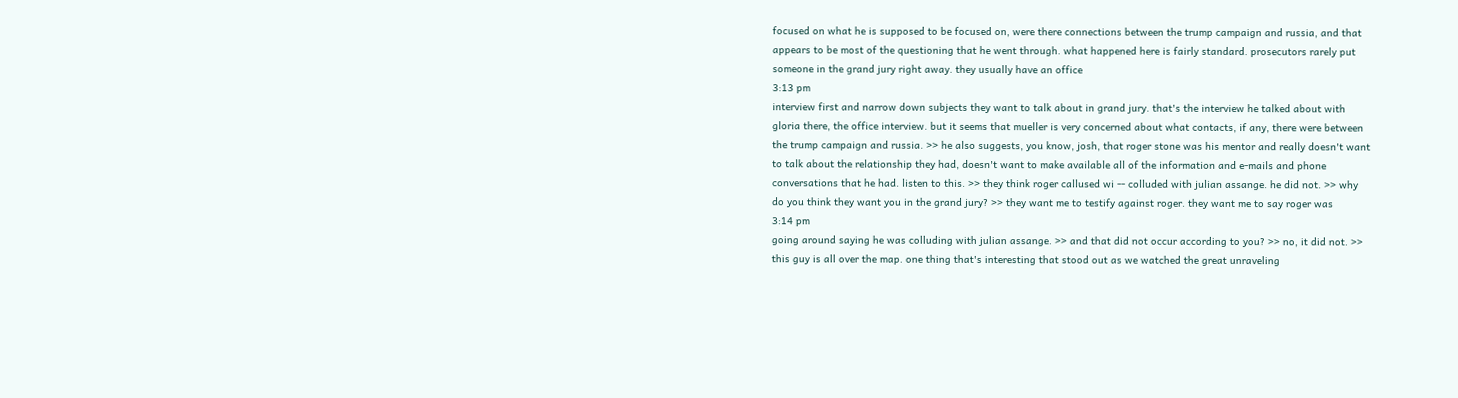focused on what he is supposed to be focused on, were there connections between the trump campaign and russia, and that appears to be most of the questioning that he went through. what happened here is fairly standard. prosecutors rarely put someone in the grand jury right away. they usually have an office
3:13 pm
interview first and narrow down subjects they want to talk about in grand jury. that's the interview he talked about with gloria there, the office interview. but it seems that mueller is very concerned about what contacts, if any, there were between the trump campaign and russia. >> he also suggests, you know, josh, that roger stone was his mentor and really doesn't want to talk about the relationship they had, doesn't want to make available all of the information and e-mails and phone conversations that he had. listen to this. >> they think roger callused wi -- colluded with julian assange. he did not. >> why do you think they want you in the grand jury? >> they want me to testify against roger. they want me to say roger was
3:14 pm
going around saying he was colluding with julian assange. >> and that did not occur according to you? >> no, it did not. >> this guy is all over the map. one thing that's interesting that stood out as we watched the great unraveling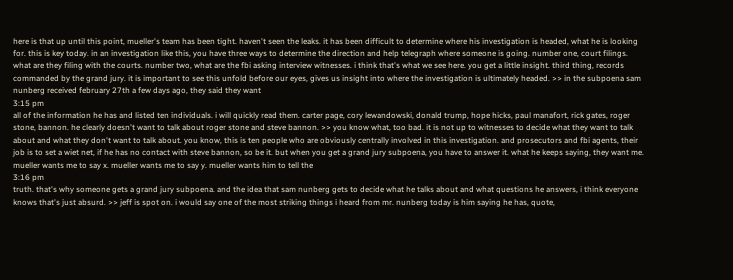here is that up until this point, mueller's team has been tight. haven't seen the leaks. it has been difficult to determine where his investigation is headed, what he is looking for. this is key today. in an investigation like this, you have three ways to determine the direction and help telegraph where someone is going. number one, court filings. what are they filing with the courts. number two, what are the fbi asking interview witnesses. i think that's what we see here. you get a little insight. third thing, records commanded by the grand jury. it is important to see this unfold before our eyes, gives us insight into where the investigation is ultimately headed. >> in the subpoena sam nunberg received february 27th a few days ago, they said they want
3:15 pm
all of the information he has and listed ten individuals. i will quickly read them. carter page, cory lewandowski, donald trump, hope hicks, paul manafort, rick gates, roger stone, bannon. he clearly doesn't want to talk about roger stone and steve bannon. >> you know what, too bad. it is not up to witnesses to decide what they want to talk about and what they don't want to talk about. you know, this is ten people who are obviously centrally involved in this investigation. and prosecutors and fbi agents, their job is to set a wiet net, if he has no contact with steve bannon, so be it. but when you get a grand jury subpoena, you have to answer it. what he keeps saying, they want me. mueller wants me to say x. mueller wants me to say y. mueller wants him to tell the
3:16 pm
truth. that's why someone gets a grand jury subpoena. and the idea that sam nunberg gets to decide what he talks about and what questions he answers, i think everyone knows that's just absurd. >> jeff is spot on. i would say one of the most striking things i heard from mr. nunberg today is him saying he has, quote,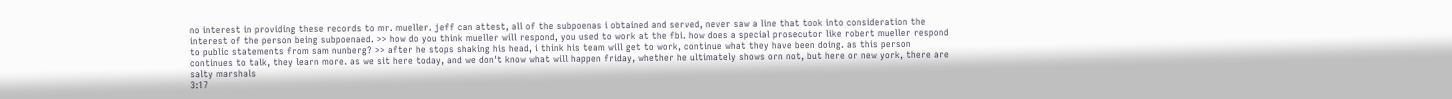no interest in providing these records to mr. mueller. jeff can attest, all of the subpoenas i obtained and served, never saw a line that took into consideration the interest of the person being subpoenaed. >> how do you think mueller will respond, you used to work at the fbi. how does a special prosecutor like robert mueller respond to public statements from sam nunberg? >> after he stops shaking his head, i think his team will get to work, continue what they have been doing. as this person continues to talk, they learn more. as we sit here today, and we don't know what will happen friday, whether he ultimately shows orn not, but here or new york, there are salty marshals
3:17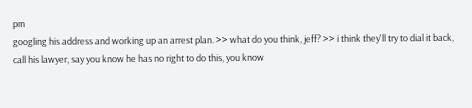pm
googling his address and working up an arrest plan. >> what do you think, jeff? >> i think they'll try to dial it back, call his lawyer, say you know he has no right to do this, you know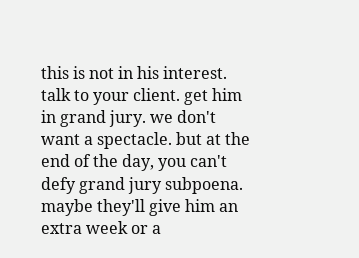this is not in his interest. talk to your client. get him in grand jury. we don't want a spectacle. but at the end of the day, you can't defy grand jury subpoena. maybe they'll give him an extra week or a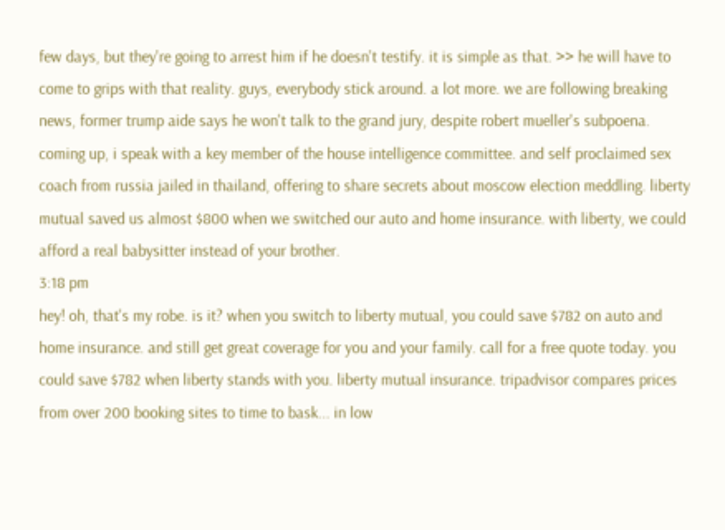few days, but they're going to arrest him if he doesn't testify. it is simple as that. >> he will have to come to grips with that reality. guys, everybody stick around. a lot more. we are following breaking news, former trump aide says he won't talk to the grand jury, despite robert mueller's subpoena. coming up, i speak with a key member of the house intelligence committee. and self proclaimed sex coach from russia jailed in thailand, offering to share secrets about moscow election meddling. liberty mutual saved us almost $800 when we switched our auto and home insurance. with liberty, we could afford a real babysitter instead of your brother.
3:18 pm
hey! oh, that's my robe. is it? when you switch to liberty mutual, you could save $782 on auto and home insurance. and still get great coverage for you and your family. call for a free quote today. you could save $782 when liberty stands with you. liberty mutual insurance. tripadvisor compares prices from over 200 booking sites to time to bask... in low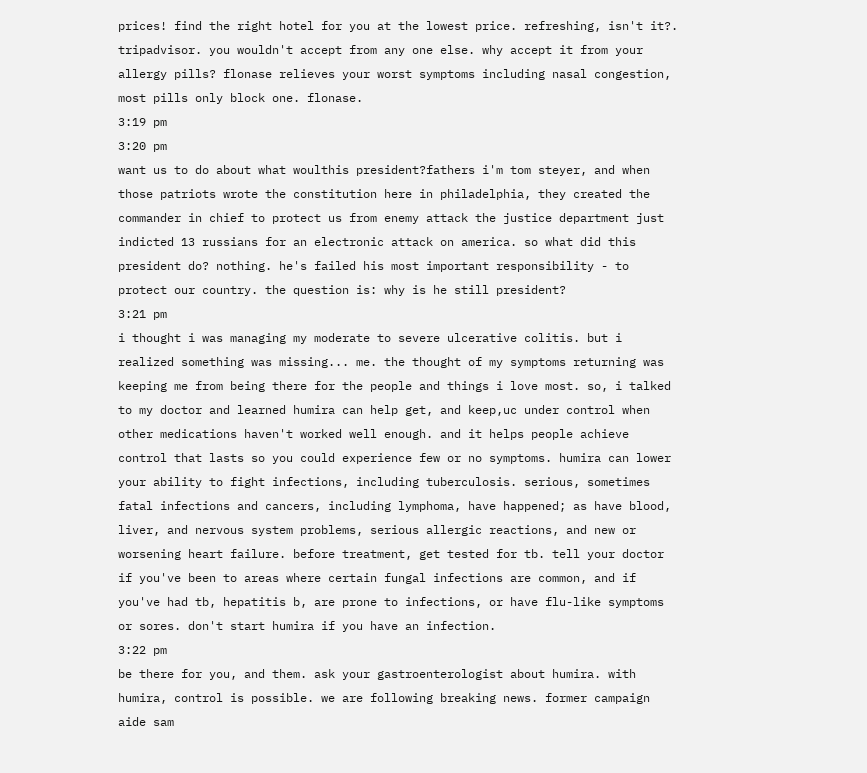prices! find the right hotel for you at the lowest price. refreshing, isn't it?. tripadvisor. you wouldn't accept from any one else. why accept it from your allergy pills? flonase relieves your worst symptoms including nasal congestion, most pills only block one. flonase.
3:19 pm
3:20 pm
want us to do about what woulthis president?fathers i'm tom steyer, and when those patriots wrote the constitution here in philadelphia, they created the commander in chief to protect us from enemy attack the justice department just indicted 13 russians for an electronic attack on america. so what did this president do? nothing. he's failed his most important responsibility - to protect our country. the question is: why is he still president?
3:21 pm
i thought i was managing my moderate to severe ulcerative colitis. but i realized something was missing... me. the thought of my symptoms returning was keeping me from being there for the people and things i love most. so, i talked to my doctor and learned humira can help get, and keep,uc under control when other medications haven't worked well enough. and it helps people achieve control that lasts so you could experience few or no symptoms. humira can lower your ability to fight infections, including tuberculosis. serious, sometimes fatal infections and cancers, including lymphoma, have happened; as have blood, liver, and nervous system problems, serious allergic reactions, and new or worsening heart failure. before treatment, get tested for tb. tell your doctor if you've been to areas where certain fungal infections are common, and if you've had tb, hepatitis b, are prone to infections, or have flu-like symptoms or sores. don't start humira if you have an infection.
3:22 pm
be there for you, and them. ask your gastroenterologist about humira. with humira, control is possible. we are following breaking news. former campaign aide sam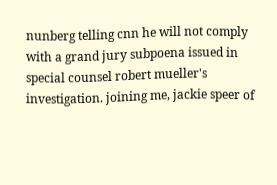nunberg telling cnn he will not comply with a grand jury subpoena issued in special counsel robert mueller's investigation. joining me, jackie speer of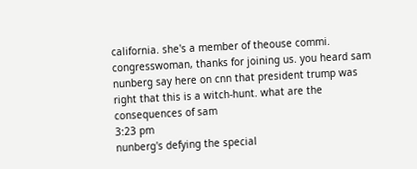california. she's a member of theouse commi. congresswoman, thanks for joining us. you heard sam nunberg say here on cnn that president trump was right that this is a witch-hunt. what are the consequences of sam
3:23 pm
nunberg's defying the special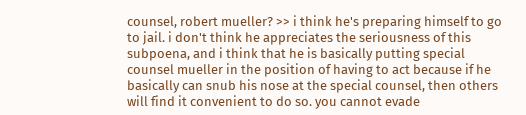counsel, robert mueller? >> i think he's preparing himself to go to jail. i don't think he appreciates the seriousness of this subpoena, and i think that he is basically putting special counsel mueller in the position of having to act because if he basically can snub his nose at the special counsel, then others will find it convenient to do so. you cannot evade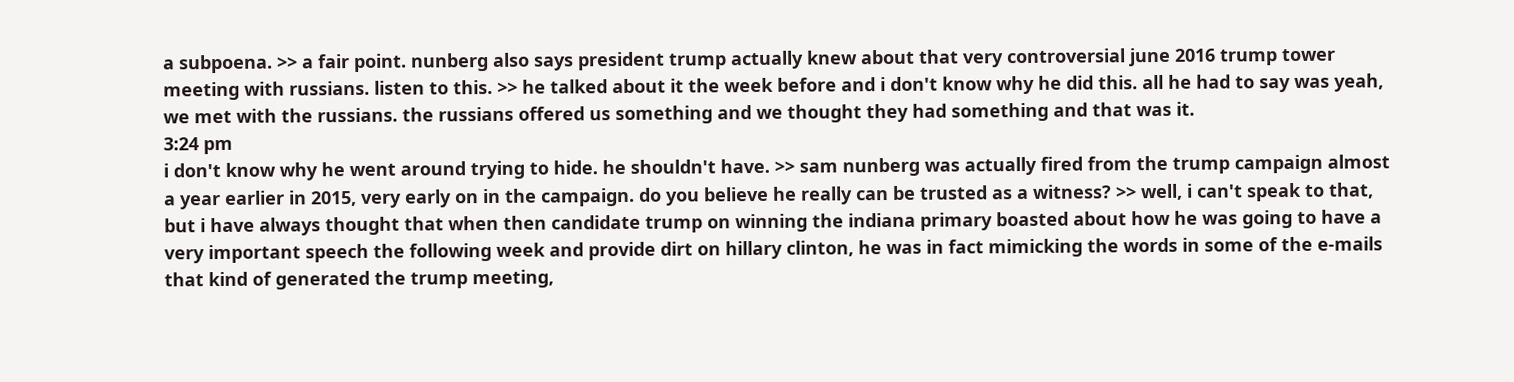a subpoena. >> a fair point. nunberg also says president trump actually knew about that very controversial june 2016 trump tower meeting with russians. listen to this. >> he talked about it the week before and i don't know why he did this. all he had to say was yeah, we met with the russians. the russians offered us something and we thought they had something and that was it.
3:24 pm
i don't know why he went around trying to hide. he shouldn't have. >> sam nunberg was actually fired from the trump campaign almost a year earlier in 2015, very early on in the campaign. do you believe he really can be trusted as a witness? >> well, i can't speak to that, but i have always thought that when then candidate trump on winning the indiana primary boasted about how he was going to have a very important speech the following week and provide dirt on hillary clinton, he was in fact mimicking the words in some of the e-mails that kind of generated the trump meeting,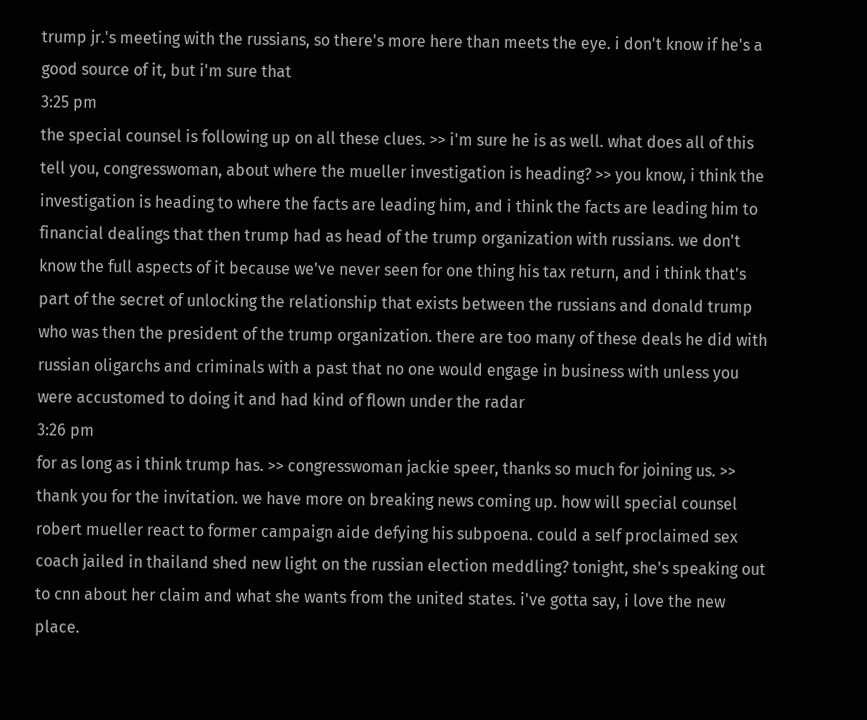trump jr.'s meeting with the russians, so there's more here than meets the eye. i don't know if he's a good source of it, but i'm sure that
3:25 pm
the special counsel is following up on all these clues. >> i'm sure he is as well. what does all of this tell you, congresswoman, about where the mueller investigation is heading? >> you know, i think the investigation is heading to where the facts are leading him, and i think the facts are leading him to financial dealings that then trump had as head of the trump organization with russians. we don't know the full aspects of it because we've never seen for one thing his tax return, and i think that's part of the secret of unlocking the relationship that exists between the russians and donald trump who was then the president of the trump organization. there are too many of these deals he did with russian oligarchs and criminals with a past that no one would engage in business with unless you were accustomed to doing it and had kind of flown under the radar
3:26 pm
for as long as i think trump has. >> congresswoman jackie speer, thanks so much for joining us. >> thank you for the invitation. we have more on breaking news coming up. how will special counsel robert mueller react to former campaign aide defying his subpoena. could a self proclaimed sex coach jailed in thailand shed new light on the russian election meddling? tonight, she's speaking out to cnn about her claim and what she wants from the united states. i've gotta say, i love the new place.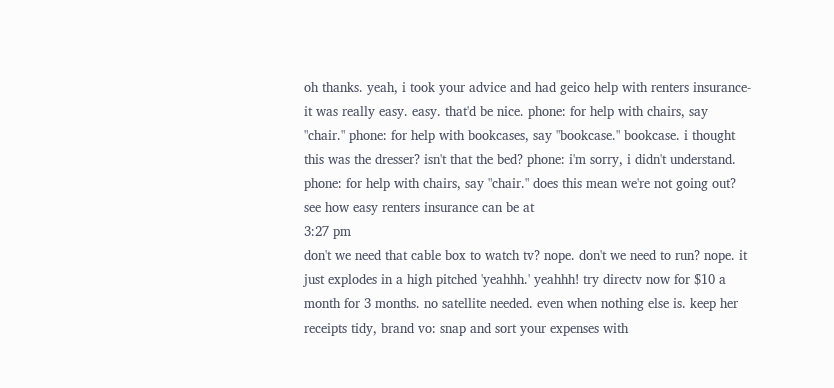oh thanks. yeah, i took your advice and had geico help with renters insurance- it was really easy. easy. that'd be nice. phone: for help with chairs, say "chair." phone: for help with bookcases, say "bookcase." bookcase. i thought this was the dresser? isn't that the bed? phone: i'm sorry, i didn't understand. phone: for help with chairs, say "chair." does this mean we're not going out? see how easy renters insurance can be at
3:27 pm
don't we need that cable box to watch tv? nope. don't we need to run? nope. it just explodes in a high pitched 'yeahhh.' yeahhh! try directv now for $10 a month for 3 months. no satellite needed. even when nothing else is. keep her receipts tidy, brand vo: snap and sort your expenses with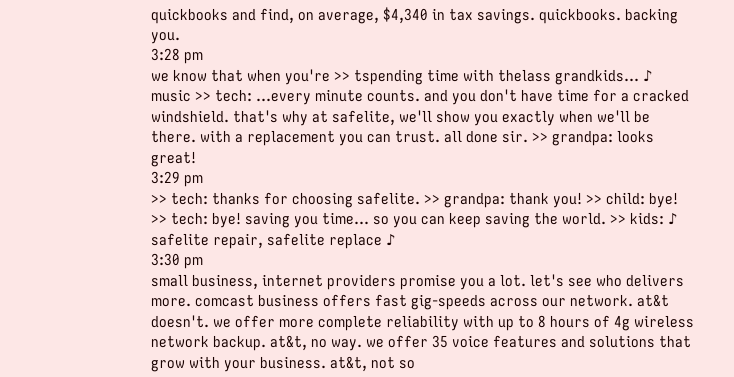quickbooks and find, on average, $4,340 in tax savings. quickbooks. backing you.
3:28 pm
we know that when you're >> tspending time with thelass grandkids... ♪ music >> tech: ...every minute counts. and you don't have time for a cracked windshield. that's why at safelite, we'll show you exactly when we'll be there. with a replacement you can trust. all done sir. >> grandpa: looks great!
3:29 pm
>> tech: thanks for choosing safelite. >> grandpa: thank you! >> child: bye! >> tech: bye! saving you time... so you can keep saving the world. >> kids: ♪ safelite repair, safelite replace ♪
3:30 pm
small business, internet providers promise you a lot. let's see who delivers more. comcast business offers fast gig-speeds across our network. at&t doesn't. we offer more complete reliability with up to 8 hours of 4g wireless network backup. at&t, no way. we offer 35 voice features and solutions that grow with your business. at&t, not so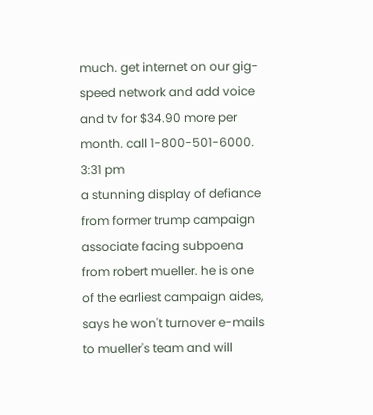much. get internet on our gig-speed network and add voice and tv for $34.90 more per month. call 1-800-501-6000.
3:31 pm
a stunning display of defiance from former trump campaign associate facing subpoena from robert mueller. he is one of the earliest campaign aides, says he won't turnover e-mails to mueller's team and will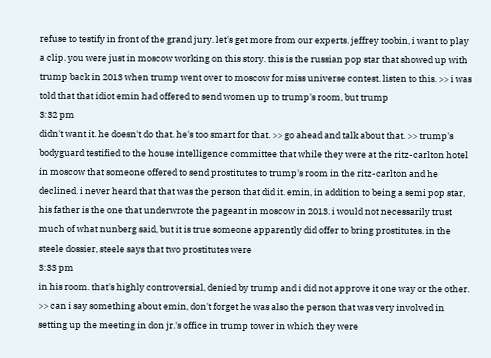refuse to testify in front of the grand jury. let's get more from our experts. jeffrey toobin, i want to play a clip. you were just in moscow working on this story. this is the russian pop star that showed up with trump back in 2013 when trump went over to moscow for miss universe contest. listen to this. >> i was told that that idiot emin had offered to send women up to trump's room, but trump
3:32 pm
didn't want it. he doesn't do that. he's too smart for that. >> go ahead and talk about that. >> trump's bodyguard testified to the house intelligence committee that while they were at the ritz-carlton hotel in moscow that someone offered to send prostitutes to trump's room in the ritz-carlton and he declined. i never heard that that was the person that did it. emin, in addition to being a semi pop star, his father is the one that underwrote the pageant in moscow in 2013. i would not necessarily trust much of what nunberg said, but it is true someone apparently did offer to bring prostitutes. in the steele dossier, steele says that two prostitutes were
3:33 pm
in his room. that's highly controversial, denied by trump and i did not approve it one way or the other. >> can i say something about emin, don't forget he was also the person that was very involved in setting up the meeting in don jr.'s office in trump tower in which they were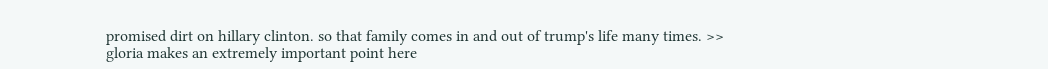promised dirt on hillary clinton. so that family comes in and out of trump's life many times. >> gloria makes an extremely important point here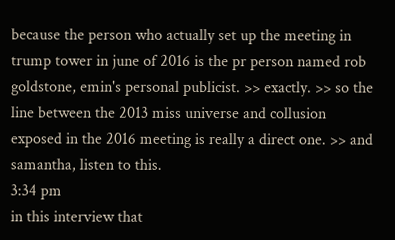because the person who actually set up the meeting in trump tower in june of 2016 is the pr person named rob goldstone, emin's personal publicist. >> exactly. >> so the line between the 2013 miss universe and collusion exposed in the 2016 meeting is really a direct one. >> and samantha, listen to this.
3:34 pm
in this interview that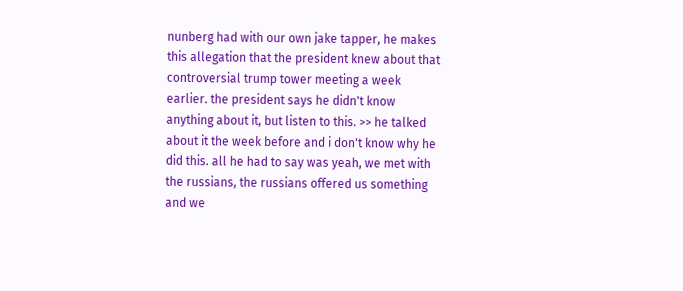nunberg had with our own jake tapper, he makes this allegation that the president knew about that controversial trump tower meeting a week earlier. the president says he didn't know anything about it, but listen to this. >> he talked about it the week before and i don't know why he did this. all he had to say was yeah, we met with the russians, the russians offered us something and we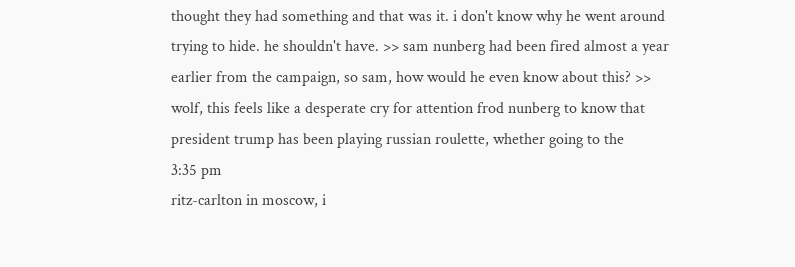thought they had something and that was it. i don't know why he went around trying to hide. he shouldn't have. >> sam nunberg had been fired almost a year earlier from the campaign, so sam, how would he even know about this? >> wolf, this feels like a desperate cry for attention frod nunberg to know that president trump has been playing russian roulette, whether going to the
3:35 pm
ritz-carlton in moscow, i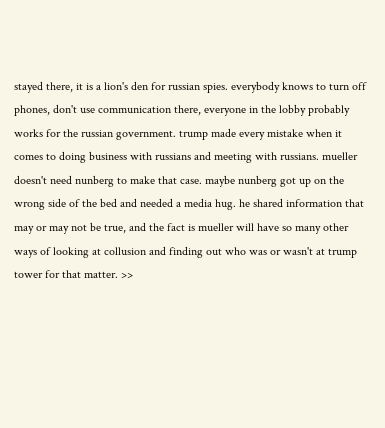stayed there, it is a lion's den for russian spies. everybody knows to turn off phones, don't use communication there, everyone in the lobby probably works for the russian government. trump made every mistake when it comes to doing business with russians and meeting with russians. mueller doesn't need nunberg to make that case. maybe nunberg got up on the wrong side of the bed and needed a media hug. he shared information that may or may not be true, and the fact is mueller will have so many other ways of looking at collusion and finding out who was or wasn't at trump tower for that matter. >>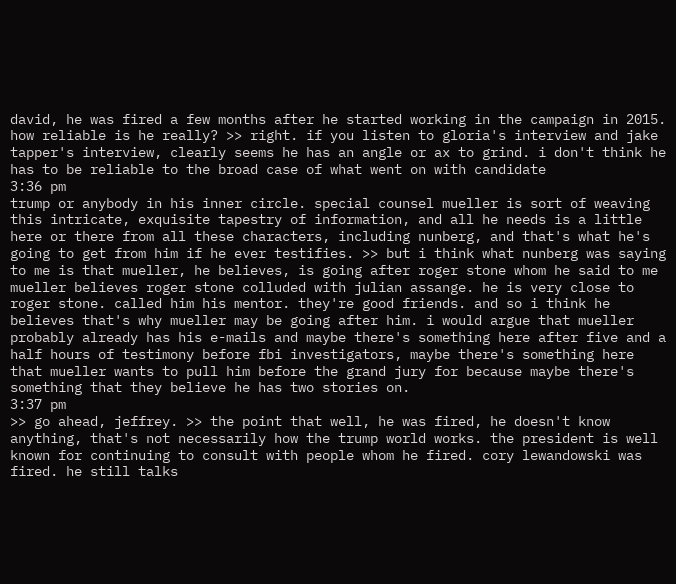david, he was fired a few months after he started working in the campaign in 2015. how reliable is he really? >> right. if you listen to gloria's interview and jake tapper's interview, clearly seems he has an angle or ax to grind. i don't think he has to be reliable to the broad case of what went on with candidate
3:36 pm
trump or anybody in his inner circle. special counsel mueller is sort of weaving this intricate, exquisite tapestry of information, and all he needs is a little here or there from all these characters, including nunberg, and that's what he's going to get from him if he ever testifies. >> but i think what nunberg was saying to me is that mueller, he believes, is going after roger stone whom he said to me mueller believes roger stone colluded with julian assange. he is very close to roger stone. called him his mentor. they're good friends. and so i think he believes that's why mueller may be going after him. i would argue that mueller probably already has his e-mails and maybe there's something here after five and a half hours of testimony before fbi investigators, maybe there's something here that mueller wants to pull him before the grand jury for because maybe there's something that they believe he has two stories on.
3:37 pm
>> go ahead, jeffrey. >> the point that well, he was fired, he doesn't know anything, that's not necessarily how the trump world works. the president is well known for continuing to consult with people whom he fired. cory lewandowski was fired. he still talks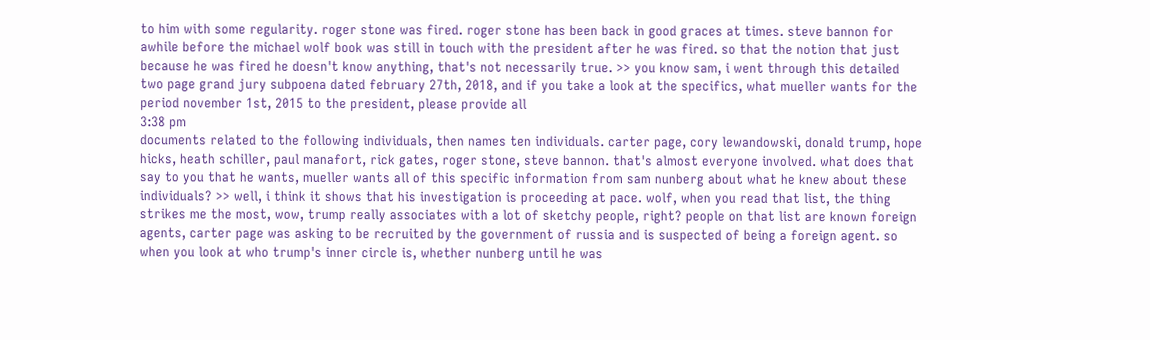to him with some regularity. roger stone was fired. roger stone has been back in good graces at times. steve bannon for awhile before the michael wolf book was still in touch with the president after he was fired. so that the notion that just because he was fired he doesn't know anything, that's not necessarily true. >> you know sam, i went through this detailed two page grand jury subpoena dated february 27th, 2018, and if you take a look at the specifics, what mueller wants for the period november 1st, 2015 to the president, please provide all
3:38 pm
documents related to the following individuals, then names ten individuals. carter page, cory lewandowski, donald trump, hope hicks, heath schiller, paul manafort, rick gates, roger stone, steve bannon. that's almost everyone involved. what does that say to you that he wants, mueller wants all of this specific information from sam nunberg about what he knew about these individuals? >> well, i think it shows that his investigation is proceeding at pace. wolf, when you read that list, the thing strikes me the most, wow, trump really associates with a lot of sketchy people, right? people on that list are known foreign agents, carter page was asking to be recruited by the government of russia and is suspected of being a foreign agent. so when you look at who trump's inner circle is, whether nunberg until he was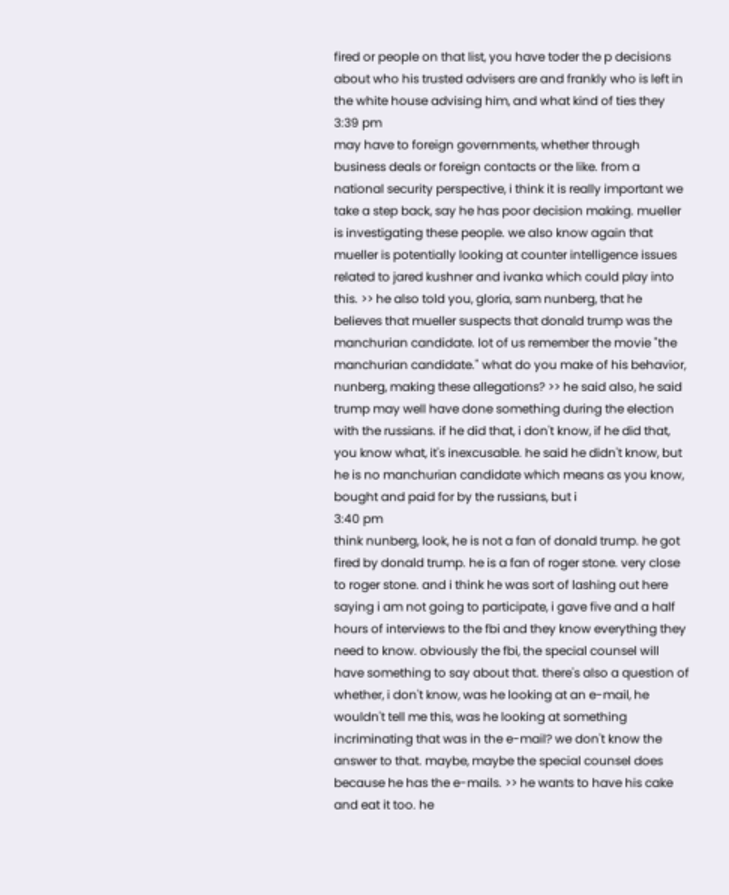fired or people on that list, you have toder the p decisions about who his trusted advisers are and frankly who is left in the white house advising him, and what kind of ties they
3:39 pm
may have to foreign governments, whether through business deals or foreign contacts or the like. from a national security perspective, i think it is really important we take a step back, say he has poor decision making. mueller is investigating these people. we also know again that mueller is potentially looking at counter intelligence issues related to jared kushner and ivanka which could play into this. >> he also told you, gloria, sam nunberg, that he believes that mueller suspects that donald trump was the manchurian candidate. lot of us remember the movie "the manchurian candidate." what do you make of his behavior, nunberg, making these allegations? >> he said also, he said trump may well have done something during the election with the russians. if he did that, i don't know, if he did that, you know what, it's inexcusable. he said he didn't know, but he is no manchurian candidate which means as you know, bought and paid for by the russians, but i
3:40 pm
think nunberg, look, he is not a fan of donald trump. he got fired by donald trump. he is a fan of roger stone. very close to roger stone. and i think he was sort of lashing out here saying i am not going to participate, i gave five and a half hours of interviews to the fbi and they know everything they need to know. obviously the fbi, the special counsel will have something to say about that. there's also a question of whether, i don't know, was he looking at an e-mail, he wouldn't tell me this, was he looking at something incriminating that was in the e-mail? we don't know the answer to that. maybe, maybe the special counsel does because he has the e-mails. >> he wants to have his cake and eat it too. he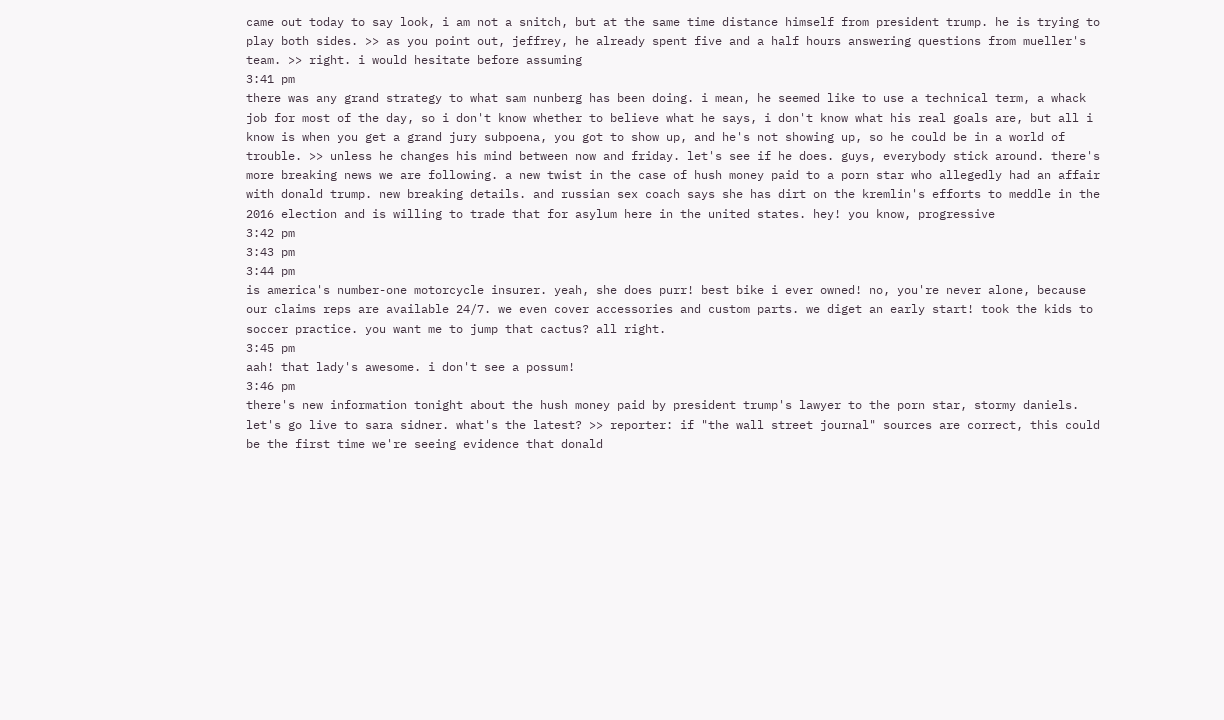came out today to say look, i am not a snitch, but at the same time distance himself from president trump. he is trying to play both sides. >> as you point out, jeffrey, he already spent five and a half hours answering questions from mueller's team. >> right. i would hesitate before assuming
3:41 pm
there was any grand strategy to what sam nunberg has been doing. i mean, he seemed like to use a technical term, a whack job for most of the day, so i don't know whether to believe what he says, i don't know what his real goals are, but all i know is when you get a grand jury subpoena, you got to show up, and he's not showing up, so he could be in a world of trouble. >> unless he changes his mind between now and friday. let's see if he does. guys, everybody stick around. there's more breaking news we are following. a new twist in the case of hush money paid to a porn star who allegedly had an affair with donald trump. new breaking details. and russian sex coach says she has dirt on the kremlin's efforts to meddle in the 2016 election and is willing to trade that for asylum here in the united states. hey! you know, progressive
3:42 pm
3:43 pm
3:44 pm
is america's number-one motorcycle insurer. yeah, she does purr! best bike i ever owned! no, you're never alone, because our claims reps are available 24/7. we even cover accessories and custom parts. we diget an early start! took the kids to soccer practice. you want me to jump that cactus? all right.
3:45 pm
aah! that lady's awesome. i don't see a possum!
3:46 pm
there's new information tonight about the hush money paid by president trump's lawyer to the porn star, stormy daniels. let's go live to sara sidner. what's the latest? >> reporter: if "the wall street journal" sources are correct, this could be the first time we're seeing evidence that donald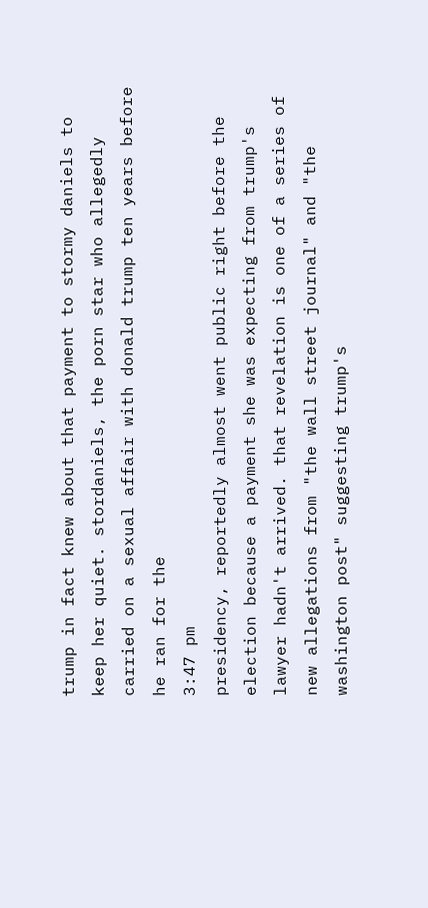trump in fact knew about that payment to stormy daniels to keep her quiet. stordaniels, the porn star who allegedly carried on a sexual affair with donald trump ten years before he ran for the
3:47 pm
presidency, reportedly almost went public right before the election because a payment she was expecting from trump's lawyer hadn't arrived. that revelation is one of a series of new allegations from "the wall street journal" and "the washington post" suggesting trump's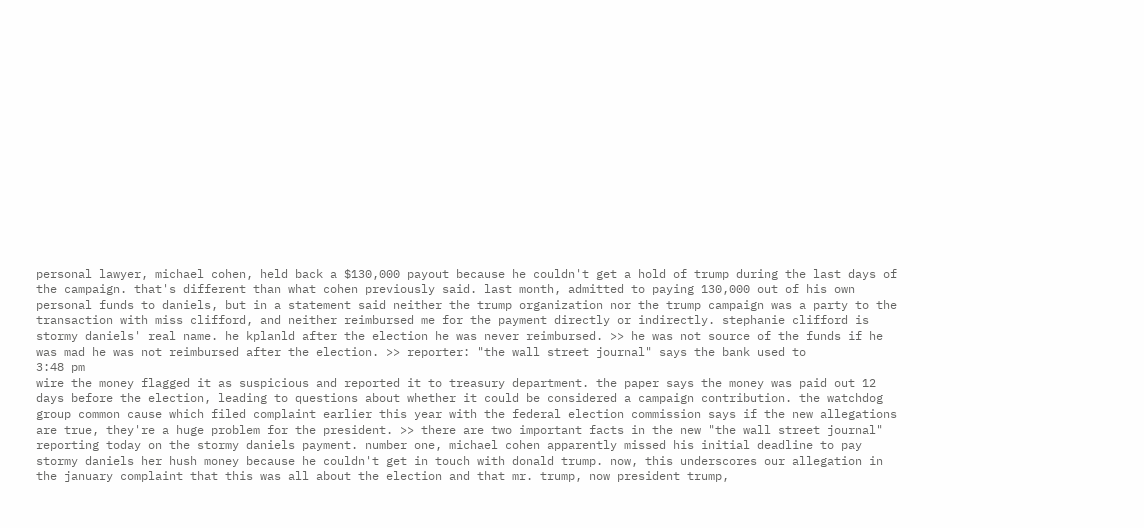personal lawyer, michael cohen, held back a $130,000 payout because he couldn't get a hold of trump during the last days of the campaign. that's different than what cohen previously said. last month, admitted to paying 130,000 out of his own personal funds to daniels, but in a statement said neither the trump organization nor the trump campaign was a party to the transaction with miss clifford, and neither reimbursed me for the payment directly or indirectly. stephanie clifford is stormy daniels' real name. he kplanld after the election he was never reimbursed. >> he was not source of the funds if he was mad he was not reimbursed after the election. >> reporter: "the wall street journal" says the bank used to
3:48 pm
wire the money flagged it as suspicious and reported it to treasury department. the paper says the money was paid out 12 days before the election, leading to questions about whether it could be considered a campaign contribution. the watchdog group common cause which filed complaint earlier this year with the federal election commission says if the new allegations are true, they're a huge problem for the president. >> there are two important facts in the new "the wall street journal" reporting today on the stormy daniels payment. number one, michael cohen apparently missed his initial deadline to pay stormy daniels her hush money because he couldn't get in touch with donald trump. now, this underscores our allegation in the january complaint that this was all about the election and that mr. trump, now president trump,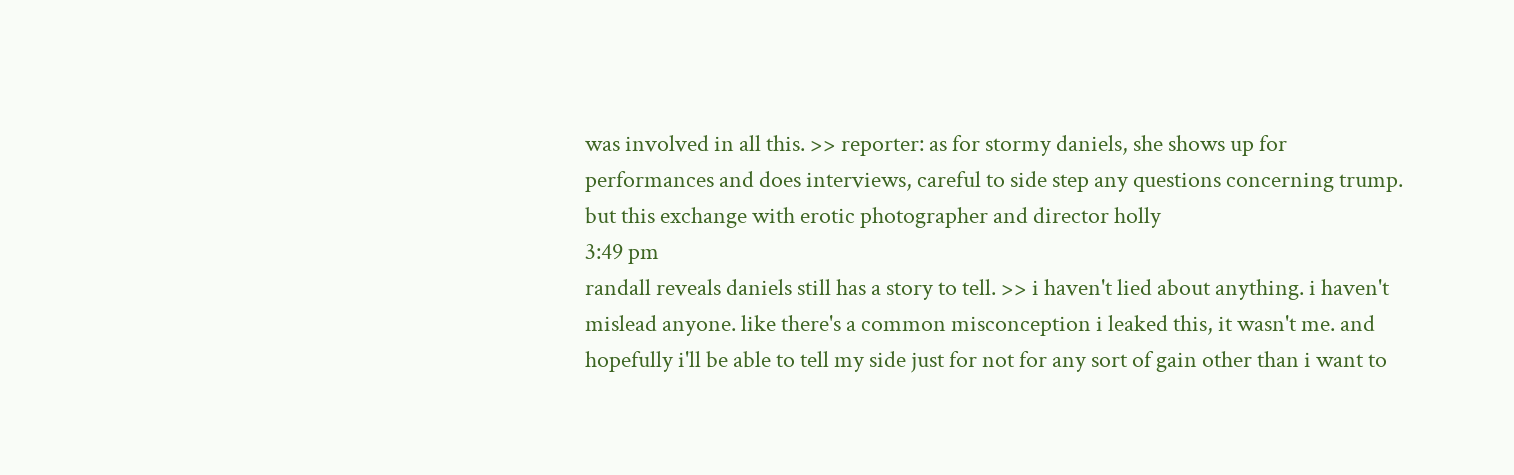was involved in all this. >> reporter: as for stormy daniels, she shows up for performances and does interviews, careful to side step any questions concerning trump. but this exchange with erotic photographer and director holly
3:49 pm
randall reveals daniels still has a story to tell. >> i haven't lied about anything. i haven't mislead anyone. like there's a common misconception i leaked this, it wasn't me. and hopefully i'll be able to tell my side just for not for any sort of gain other than i want to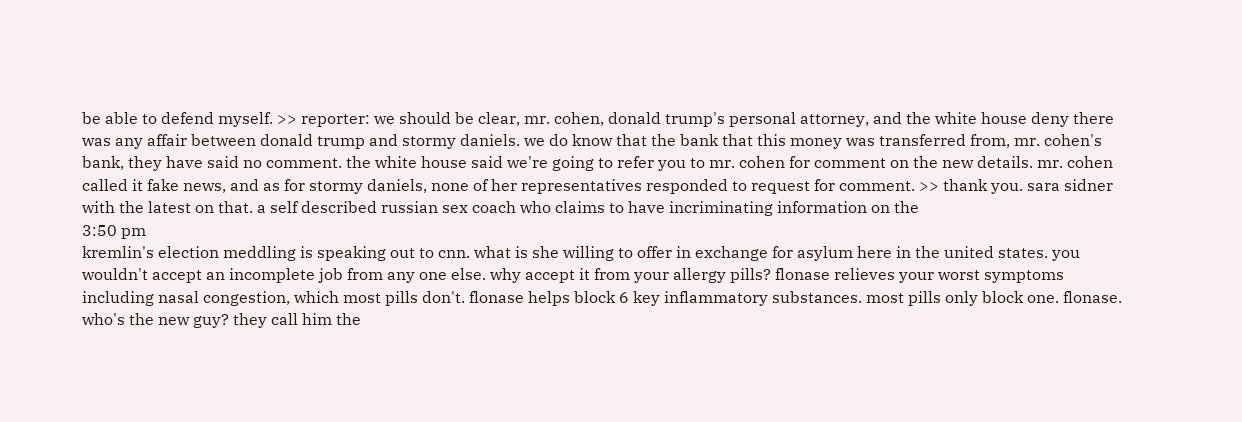be able to defend myself. >> reporter: we should be clear, mr. cohen, donald trump's personal attorney, and the white house deny there was any affair between donald trump and stormy daniels. we do know that the bank that this money was transferred from, mr. cohen's bank, they have said no comment. the white house said we're going to refer you to mr. cohen for comment on the new details. mr. cohen called it fake news, and as for stormy daniels, none of her representatives responded to request for comment. >> thank you. sara sidner with the latest on that. a self described russian sex coach who claims to have incriminating information on the
3:50 pm
kremlin's election meddling is speaking out to cnn. what is she willing to offer in exchange for asylum here in the united states. you wouldn't accept an incomplete job from any one else. why accept it from your allergy pills? flonase relieves your worst symptoms including nasal congestion, which most pills don't. flonase helps block 6 key inflammatory substances. most pills only block one. flonase. who's the new guy? they call him the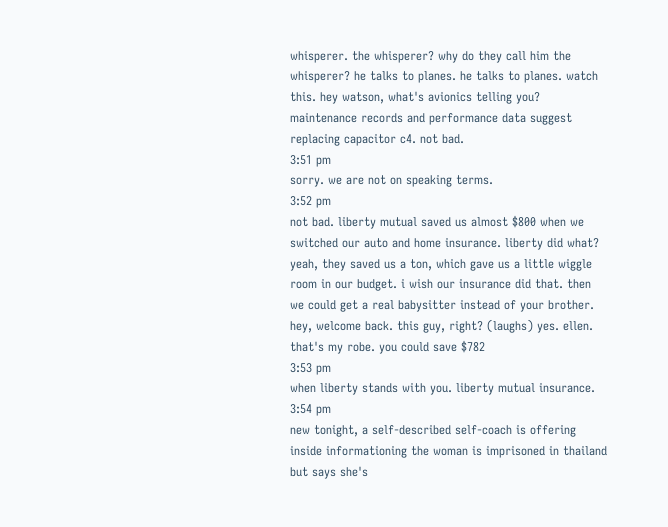whisperer. the whisperer? why do they call him the whisperer? he talks to planes. he talks to planes. watch this. hey watson, what's avionics telling you? maintenance records and performance data suggest replacing capacitor c4. not bad.
3:51 pm
sorry. we are not on speaking terms.
3:52 pm
not bad. liberty mutual saved us almost $800 when we switched our auto and home insurance. liberty did what? yeah, they saved us a ton, which gave us a little wiggle room in our budget. i wish our insurance did that. then we could get a real babysitter instead of your brother. hey, welcome back. this guy, right? (laughs) yes. ellen. that's my robe. you could save $782
3:53 pm
when liberty stands with you. liberty mutual insurance.
3:54 pm
new tonight, a self-described self-coach is offering inside informationing the woman is imprisoned in thailand but says she's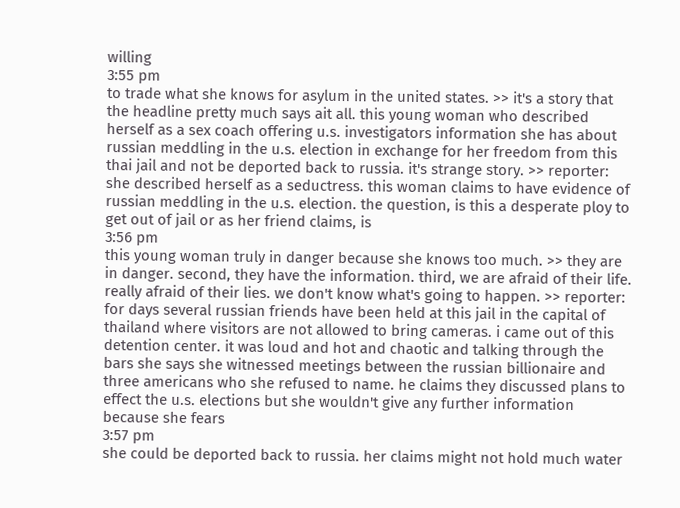willing
3:55 pm
to trade what she knows for asylum in the united states. >> it's a story that the headline pretty much says ait all. this young woman who described herself as a sex coach offering u.s. investigators information she has about russian meddling in the u.s. election in exchange for her freedom from this thai jail and not be deported back to russia. it's strange story. >> reporter: she described herself as a seductress. this woman claims to have evidence of russian meddling in the u.s. election. the question, is this a desperate ploy to get out of jail or as her friend claims, is
3:56 pm
this young woman truly in danger because she knows too much. >> they are in danger. second, they have the information. third, we are afraid of their life. really afraid of their lies. we don't know what's going to happen. >> reporter: for days several russian friends have been held at this jail in the capital of thailand where visitors are not allowed to bring cameras. i came out of this detention center. it was loud and hot and chaotic and talking through the bars she says she witnessed meetings between the russian billionaire and three americans who she refused to name. he claims they discussed plans to effect the u.s. elections but she wouldn't give any further information because she fears
3:57 pm
she could be deported back to russia. her claims might not hold much water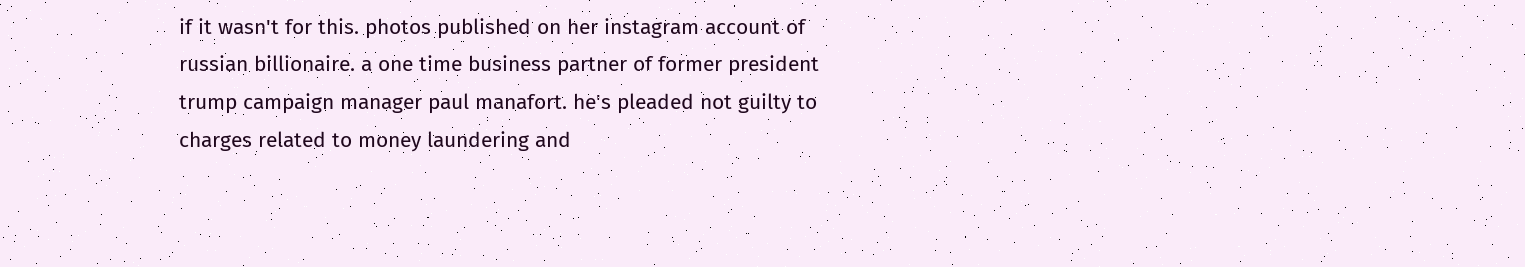if it wasn't for this. photos published on her instagram account of russian billionaire. a one time business partner of former president trump campaign manager paul manafort. he's pleaded not guilty to charges related to money laundering and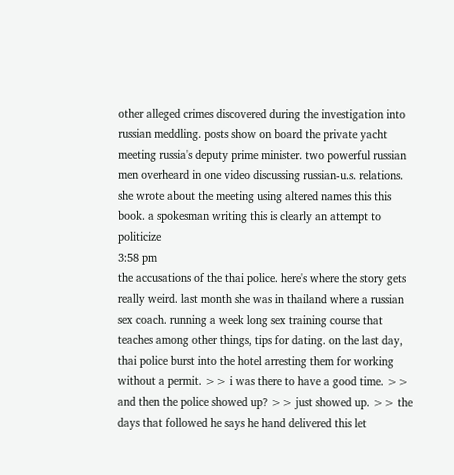other alleged crimes discovered during the investigation into russian meddling. posts show on board the private yacht meeting russia's deputy prime minister. two powerful russian men overheard in one video discussing russian-u.s. relations. she wrote about the meeting using altered names this this book. a spokesman writing this is clearly an attempt to politicize
3:58 pm
the accusations of the thai police. here's where the story gets really weird. last month she was in thailand where a russian sex coach. running a week long sex training course that teaches among other things, tips for dating. on the last day, thai police burst into the hotel arresting them for working without a permit. >> i was there to have a good time. >> and then the police showed up? >> just showed up. >> the days that followed he says he hand delivered this let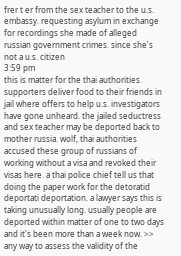frer t er from the sex teacher to the u.s. embassy. requesting asylum in exchange for recordings she made of alleged russian government crimes. since she's not a u.s. citizen
3:59 pm
this is matter for the thai authorities. supporters deliver food to their friends in jail where offers to help u.s. investigators have gone unheard. the jailed seductress and sex teacher may be deported back to mother russia. wolf, thai authorities accused these group of russians of working without a visa and revoked their visas here. a thai police chief tell us that doing the paper work for the detoratid deportati deportation. a lawyer says this is taking unusually long. usually people are deported within matter of one to two days and it's been more than a week now. >> any way to assess the validity of the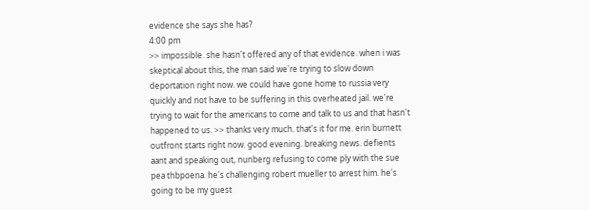evidence she says she has?
4:00 pm
>> impossible. she hasn't offered any of that evidence. when i was skeptical about this, the man said we're trying to slow down deportation right now. we could have gone home to russia very quickly and not have to be suffering in this overheated jail. we're trying to wait for the americans to come and talk to us and that hasn't happened to us. >> thanks very much. that's it for me. erin burnett outfront starts right now. good evening. breaking news. defients aant and speaking out, nunberg refusing to come ply with the sue pea thbpoena. he's challenging robert mueller to arrest him. he's going to be my guest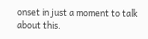onset in just a moment to talk about this.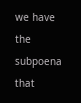we have the subpoena that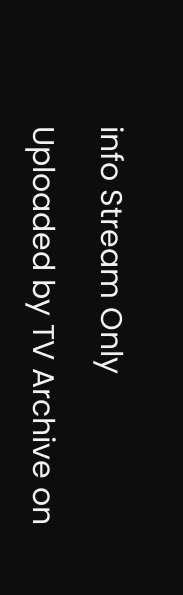info Stream Only

Uploaded by TV Archive on